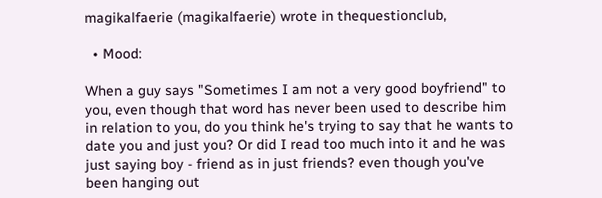magikalfaerie (magikalfaerie) wrote in thequestionclub,

  • Mood:

When a guy says "Sometimes I am not a very good boyfriend" to you, even though that word has never been used to describe him in relation to you, do you think he's trying to say that he wants to date you and just you? Or did I read too much into it and he was just saying boy - friend as in just friends? even though you've been hanging out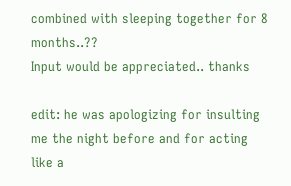combined with sleeping together for 8 months..??
Input would be appreciated.. thanks

edit: he was apologizing for insulting me the night before and for acting like a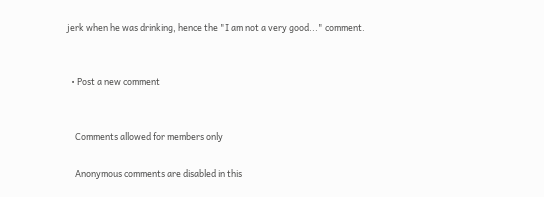jerk when he was drinking, hence the "I am not a very good..." comment.


  • Post a new comment


    Comments allowed for members only

    Anonymous comments are disabled in this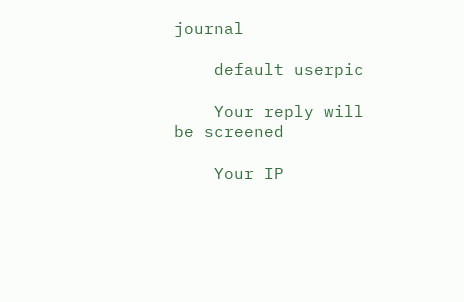journal

    default userpic

    Your reply will be screened

    Your IP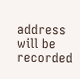address will be recorded